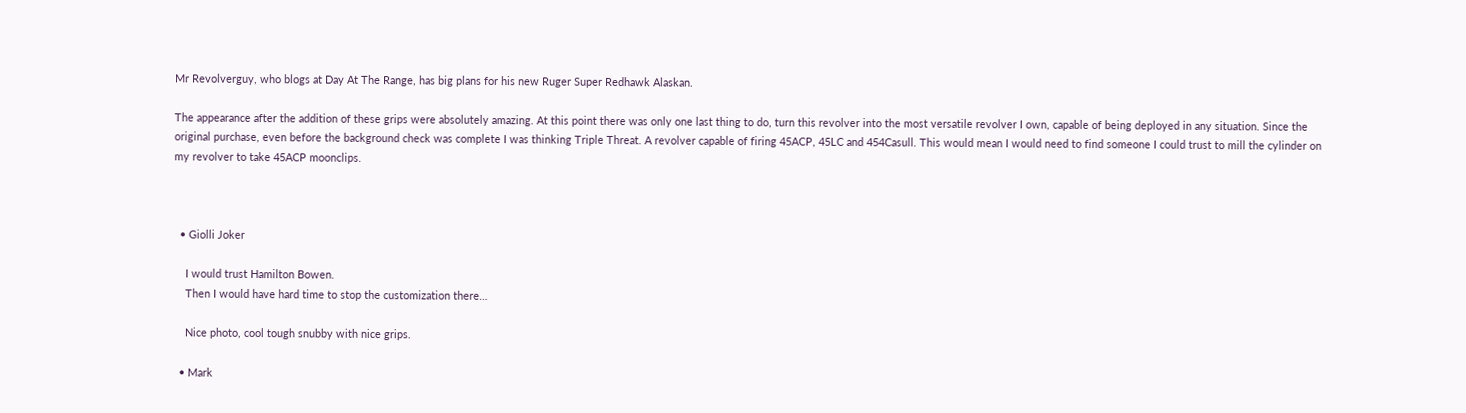Mr Revolverguy, who blogs at Day At The Range, has big plans for his new Ruger Super Redhawk Alaskan.

The appearance after the addition of these grips were absolutely amazing. At this point there was only one last thing to do, turn this revolver into the most versatile revolver I own, capable of being deployed in any situation. Since the original purchase, even before the background check was complete I was thinking Triple Threat. A revolver capable of firing 45ACP, 45LC and 454Casull. This would mean I would need to find someone I could trust to mill the cylinder on my revolver to take 45ACP moonclips.



  • Giolli Joker

    I would trust Hamilton Bowen.
    Then I would have hard time to stop the customization there…

    Nice photo, cool tough snubby with nice grips.

  • Mark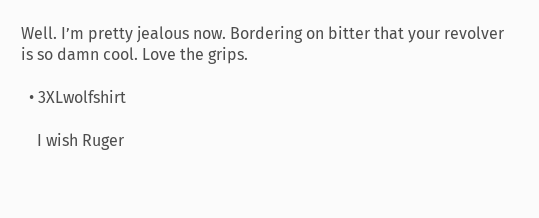Well. I’m pretty jealous now. Bordering on bitter that your revolver is so damn cool. Love the grips.

  • 3XLwolfshirt

    I wish Ruger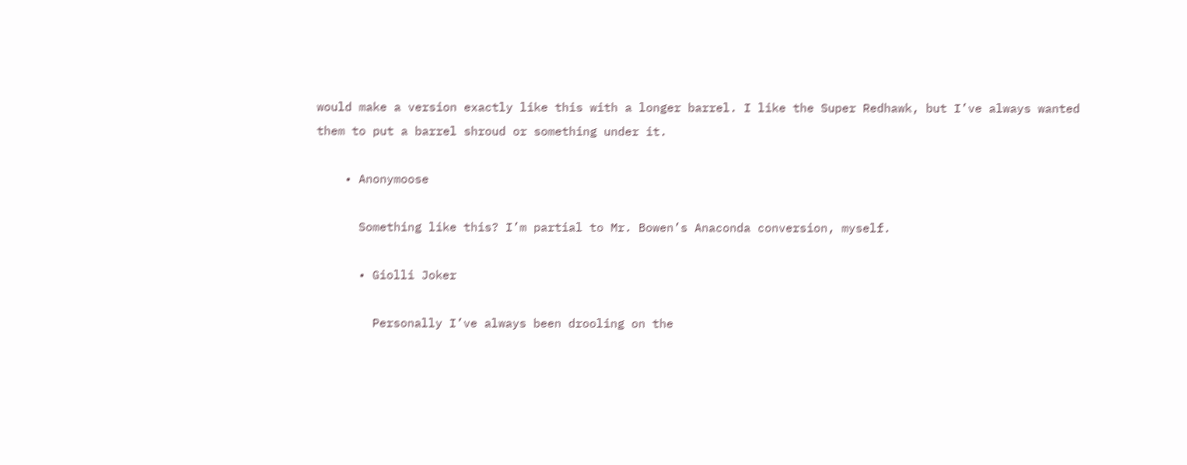would make a version exactly like this with a longer barrel. I like the Super Redhawk, but I’ve always wanted them to put a barrel shroud or something under it.

    • Anonymoose

      Something like this? I’m partial to Mr. Bowen’s Anaconda conversion, myself.

      • Giolli Joker

        Personally I’ve always been drooling on the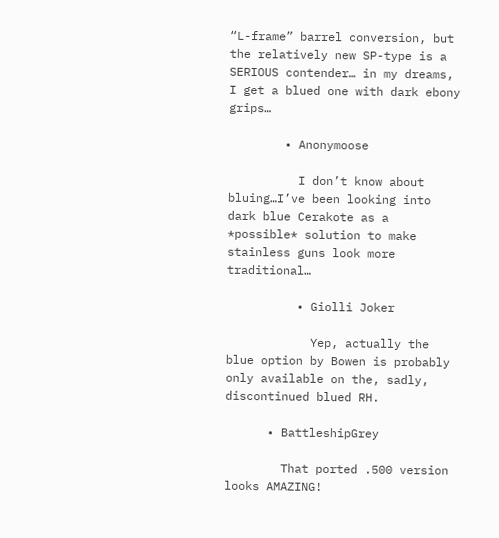“L-frame” barrel conversion, but the relatively new SP-type is a SERIOUS contender… in my dreams, I get a blued one with dark ebony grips…

        • Anonymoose

          I don’t know about bluing…I’ve been looking into dark blue Cerakote as a *possible* solution to make stainless guns look more traditional…

          • Giolli Joker

            Yep, actually the blue option by Bowen is probably only available on the, sadly, discontinued blued RH.

      • BattleshipGrey

        That ported .500 version looks AMAZING!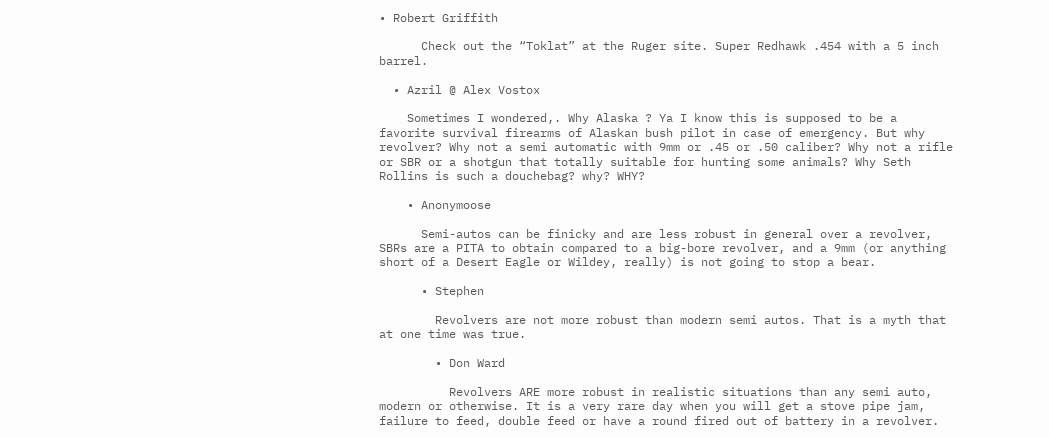• Robert Griffith

      Check out the “Toklat” at the Ruger site. Super Redhawk .454 with a 5 inch barrel.

  • Azril @ Alex Vostox

    Sometimes I wondered,. Why Alaska ? Ya I know this is supposed to be a favorite survival firearms of Alaskan bush pilot in case of emergency. But why revolver? Why not a semi automatic with 9mm or .45 or .50 caliber? Why not a rifle or SBR or a shotgun that totally suitable for hunting some animals? Why Seth Rollins is such a douchebag? why? WHY?

    • Anonymoose

      Semi-autos can be finicky and are less robust in general over a revolver, SBRs are a PITA to obtain compared to a big-bore revolver, and a 9mm (or anything short of a Desert Eagle or Wildey, really) is not going to stop a bear.

      • Stephen

        Revolvers are not more robust than modern semi autos. That is a myth that at one time was true.

        • Don Ward

          Revolvers ARE more robust in realistic situations than any semi auto, modern or otherwise. It is a very rare day when you will get a stove pipe jam, failure to feed, double feed or have a round fired out of battery in a revolver.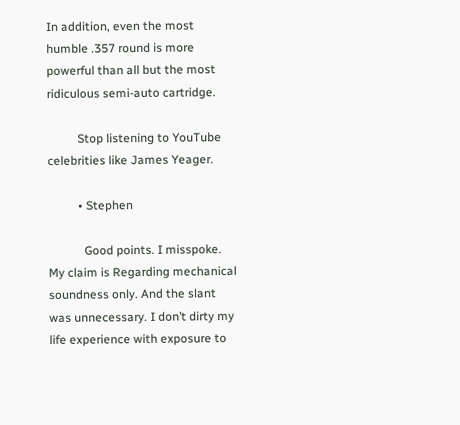In addition, even the most humble .357 round is more powerful than all but the most ridiculous semi-auto cartridge.

          Stop listening to YouTube celebrities like James Yeager.

          • Stephen

            Good points. I misspoke. My claim is Regarding mechanical soundness only. And the slant was unnecessary. I don’t dirty my life experience with exposure to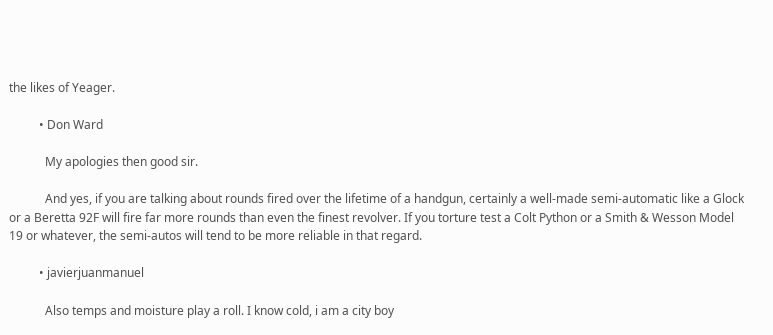the likes of Yeager.

          • Don Ward

            My apologies then good sir.

            And yes, if you are talking about rounds fired over the lifetime of a handgun, certainly a well-made semi-automatic like a Glock or a Beretta 92F will fire far more rounds than even the finest revolver. If you torture test a Colt Python or a Smith & Wesson Model 19 or whatever, the semi-autos will tend to be more reliable in that regard.

          • javierjuanmanuel

            Also temps and moisture play a roll. I know cold, i am a city boy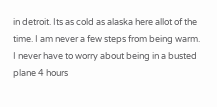in detroit. Its as cold as alaska here allot of the time. I am never a few steps from being warm. I never have to worry about being in a busted plane 4 hours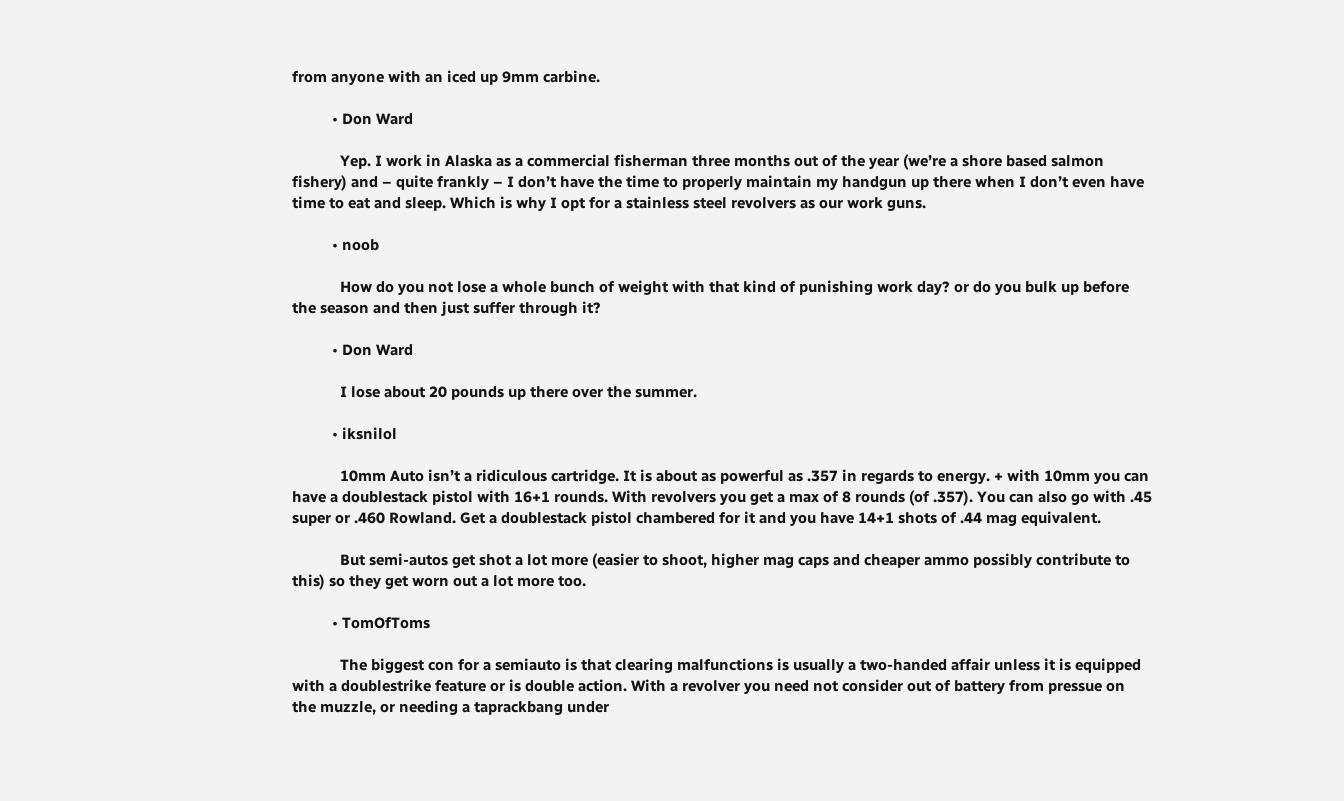from anyone with an iced up 9mm carbine.

          • Don Ward

            Yep. I work in Alaska as a commercial fisherman three months out of the year (we’re a shore based salmon fishery) and – quite frankly – I don’t have the time to properly maintain my handgun up there when I don’t even have time to eat and sleep. Which is why I opt for a stainless steel revolvers as our work guns.

          • noob

            How do you not lose a whole bunch of weight with that kind of punishing work day? or do you bulk up before the season and then just suffer through it?

          • Don Ward

            I lose about 20 pounds up there over the summer.

          • iksnilol

            10mm Auto isn’t a ridiculous cartridge. It is about as powerful as .357 in regards to energy. + with 10mm you can have a doublestack pistol with 16+1 rounds. With revolvers you get a max of 8 rounds (of .357). You can also go with .45 super or .460 Rowland. Get a doublestack pistol chambered for it and you have 14+1 shots of .44 mag equivalent.

            But semi-autos get shot a lot more (easier to shoot, higher mag caps and cheaper ammo possibly contribute to this) so they get worn out a lot more too.

          • TomOfToms

            The biggest con for a semiauto is that clearing malfunctions is usually a two-handed affair unless it is equipped with a doublestrike feature or is double action. With a revolver you need not consider out of battery from pressue on the muzzle, or needing a taprackbang under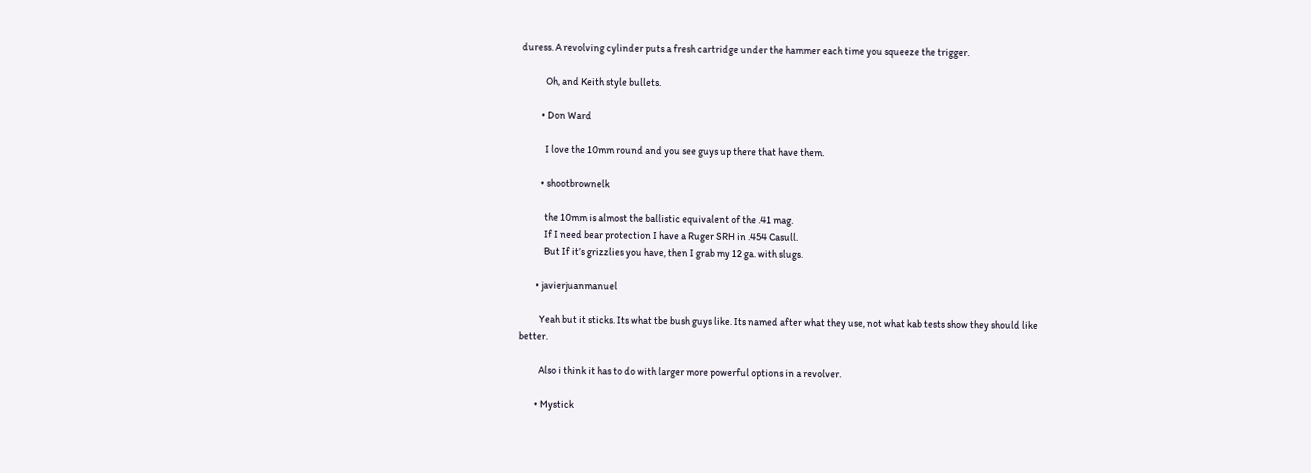duress. A revolving cylinder puts a fresh cartridge under the hammer each time you squeeze the trigger.

            Oh, and Keith style bullets.

          • Don Ward

            I love the 10mm round and you see guys up there that have them.

          • shootbrownelk

            the 10mm is almost the ballistic equivalent of the .41 mag.
            If I need bear protection I have a Ruger SRH in .454 Casull.
            But If it’s grizzlies you have, then I grab my 12 ga. with slugs.

        • javierjuanmanuel

          Yeah but it sticks. Its what tbe bush guys like. Its named after what they use, not what kab tests show they should like better.

          Also i think it has to do with larger more powerful options in a revolver.

        • Mystick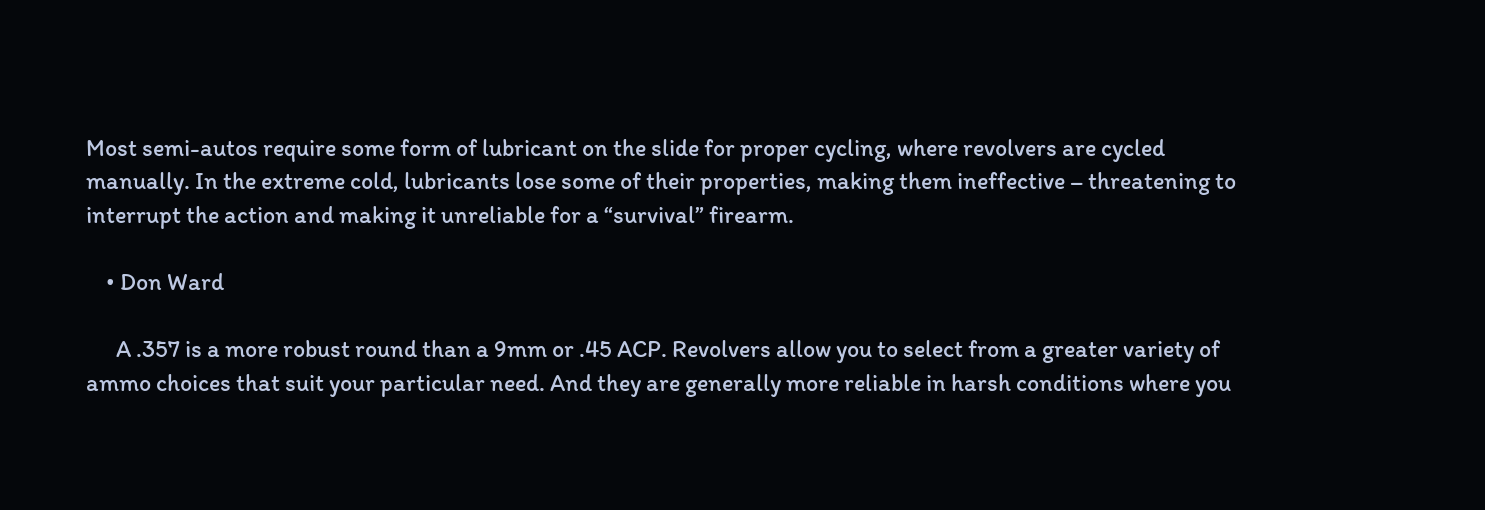Most semi-autos require some form of lubricant on the slide for proper cycling, where revolvers are cycled manually. In the extreme cold, lubricants lose some of their properties, making them ineffective – threatening to interrupt the action and making it unreliable for a “survival” firearm.

    • Don Ward

      A .357 is a more robust round than a 9mm or .45 ACP. Revolvers allow you to select from a greater variety of ammo choices that suit your particular need. And they are generally more reliable in harsh conditions where you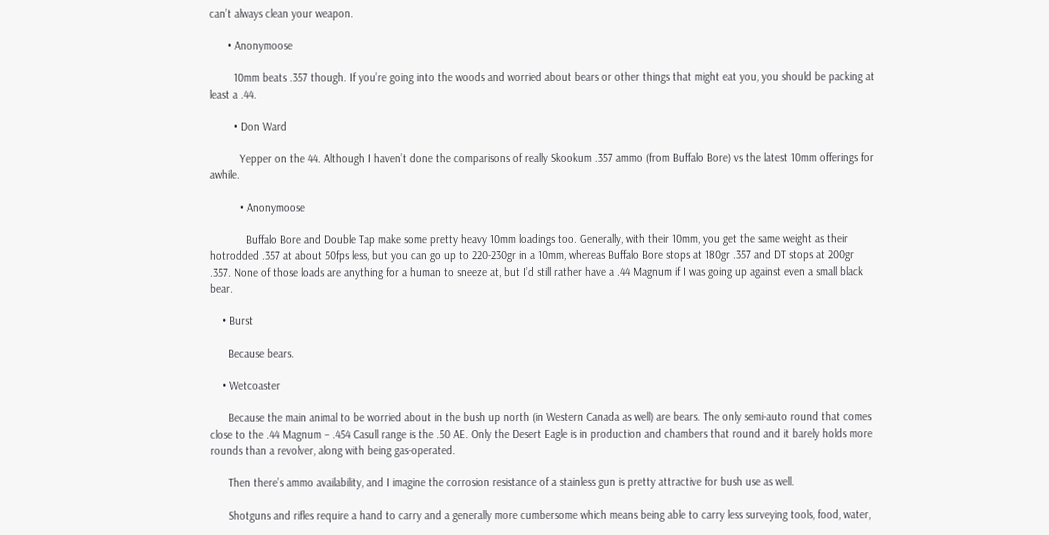can’t always clean your weapon.

      • Anonymoose

        10mm beats .357 though. If you’re going into the woods and worried about bears or other things that might eat you, you should be packing at least a .44.

        • Don Ward

          Yepper on the 44. Although I haven’t done the comparisons of really Skookum .357 ammo (from Buffalo Bore) vs the latest 10mm offerings for awhile.

          • Anonymoose

            Buffalo Bore and Double Tap make some pretty heavy 10mm loadings too. Generally, with their 10mm, you get the same weight as their hotrodded .357 at about 50fps less, but you can go up to 220-230gr in a 10mm, whereas Buffalo Bore stops at 180gr .357 and DT stops at 200gr .357. None of those loads are anything for a human to sneeze at, but I’d still rather have a .44 Magnum if I was going up against even a small black bear.

    • Burst

      Because bears.

    • Wetcoaster

      Because the main animal to be worried about in the bush up north (in Western Canada as well) are bears. The only semi-auto round that comes close to the .44 Magnum – .454 Casull range is the .50 AE. Only the Desert Eagle is in production and chambers that round and it barely holds more rounds than a revolver, along with being gas-operated.

      Then there’s ammo availability, and I imagine the corrosion resistance of a stainless gun is pretty attractive for bush use as well.

      Shotguns and rifles require a hand to carry and a generally more cumbersome which means being able to carry less surveying tools, food, water,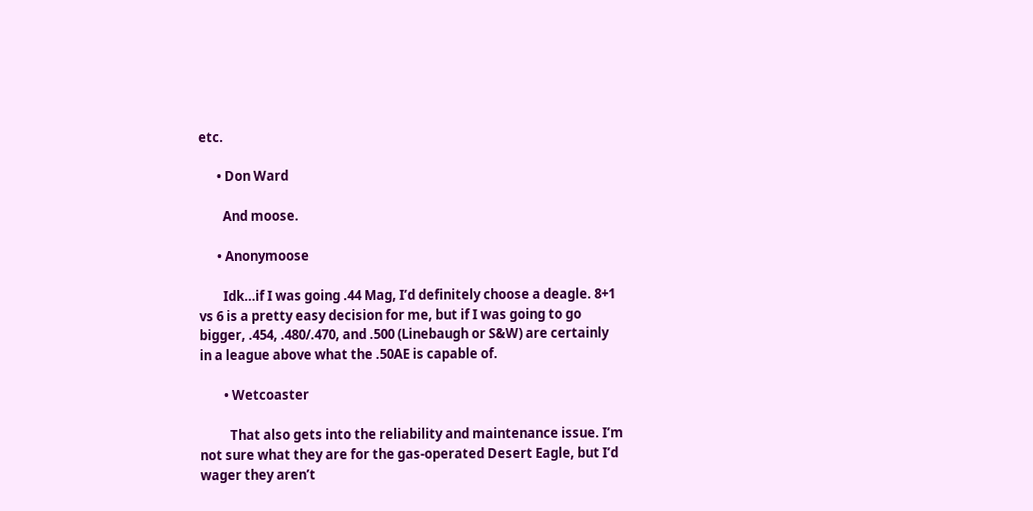etc.

      • Don Ward

        And moose.

      • Anonymoose

        Idk…if I was going .44 Mag, I’d definitely choose a deagle. 8+1 vs 6 is a pretty easy decision for me, but if I was going to go bigger, .454, .480/.470, and .500 (Linebaugh or S&W) are certainly in a league above what the .50AE is capable of.

        • Wetcoaster

          That also gets into the reliability and maintenance issue. I’m not sure what they are for the gas-operated Desert Eagle, but I’d wager they aren’t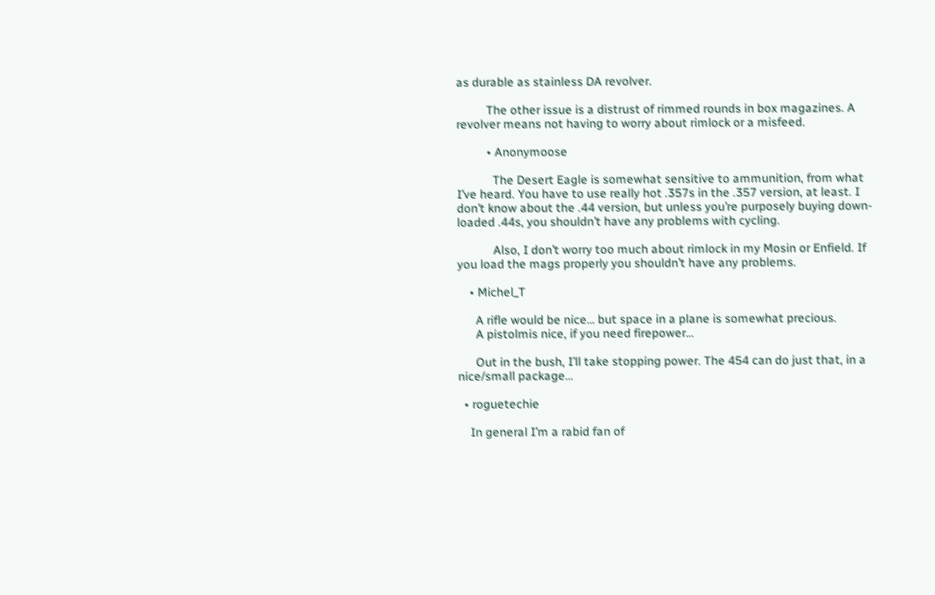as durable as stainless DA revolver.

          The other issue is a distrust of rimmed rounds in box magazines. A revolver means not having to worry about rimlock or a misfeed.

          • Anonymoose

            The Desert Eagle is somewhat sensitive to ammunition, from what I’ve heard. You have to use really hot .357s in the .357 version, at least. I don’t know about the .44 version, but unless you’re purposely buying down-loaded .44s, you shouldn’t have any problems with cycling.

            Also, I don’t worry too much about rimlock in my Mosin or Enfield. If you load the mags properly you shouldn’t have any problems.

    • Michel_T

      A rifle would be nice… but space in a plane is somewhat precious.
      A pistolmis nice, if you need firepower…

      Out in the bush, I’ll take stopping power. The 454 can do just that, in a nice/small package…

  • roguetechie

    In general I’m a rabid fan of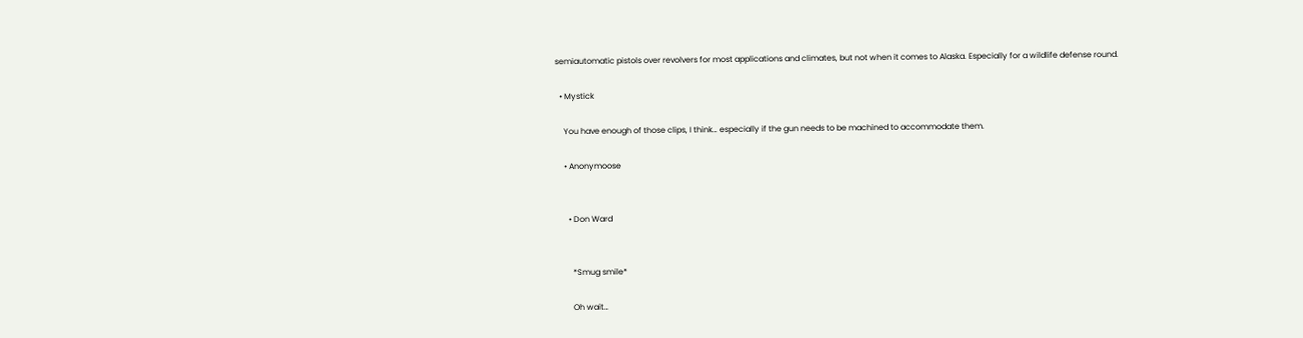semiautomatic pistols over revolvers for most applications and climates, but not when it comes to Alaska. Especially for a wildlife defense round.

  • Mystick

    You have enough of those clips, I think… especially if the gun needs to be machined to accommodate them.

    • Anonymoose


      • Don Ward


        *Smug smile*

        Oh wait…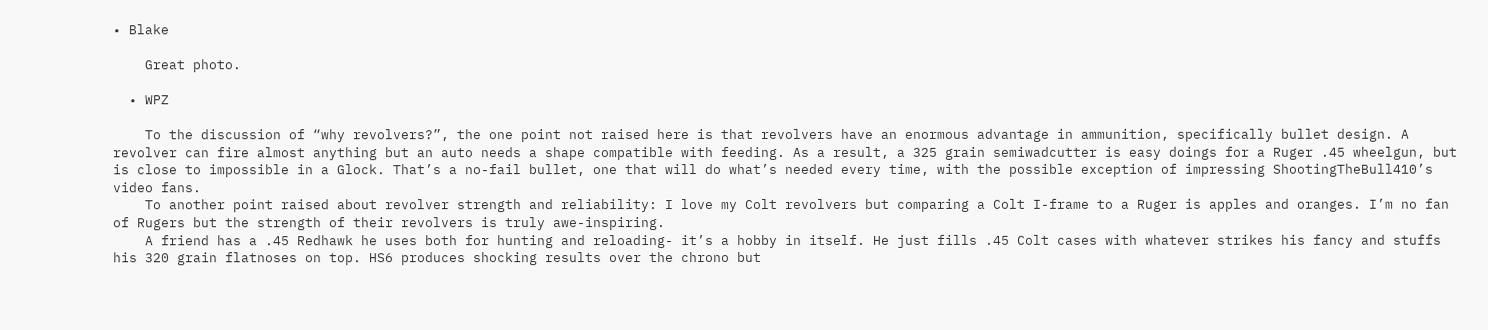• Blake

    Great photo.

  • WPZ

    To the discussion of “why revolvers?”, the one point not raised here is that revolvers have an enormous advantage in ammunition, specifically bullet design. A revolver can fire almost anything but an auto needs a shape compatible with feeding. As a result, a 325 grain semiwadcutter is easy doings for a Ruger .45 wheelgun, but is close to impossible in a Glock. That’s a no-fail bullet, one that will do what’s needed every time, with the possible exception of impressing ShootingTheBull410’s video fans.
    To another point raised about revolver strength and reliability: I love my Colt revolvers but comparing a Colt I-frame to a Ruger is apples and oranges. I’m no fan of Rugers but the strength of their revolvers is truly awe-inspiring.
    A friend has a .45 Redhawk he uses both for hunting and reloading- it’s a hobby in itself. He just fills .45 Colt cases with whatever strikes his fancy and stuffs his 320 grain flatnoses on top. HS6 produces shocking results over the chrono but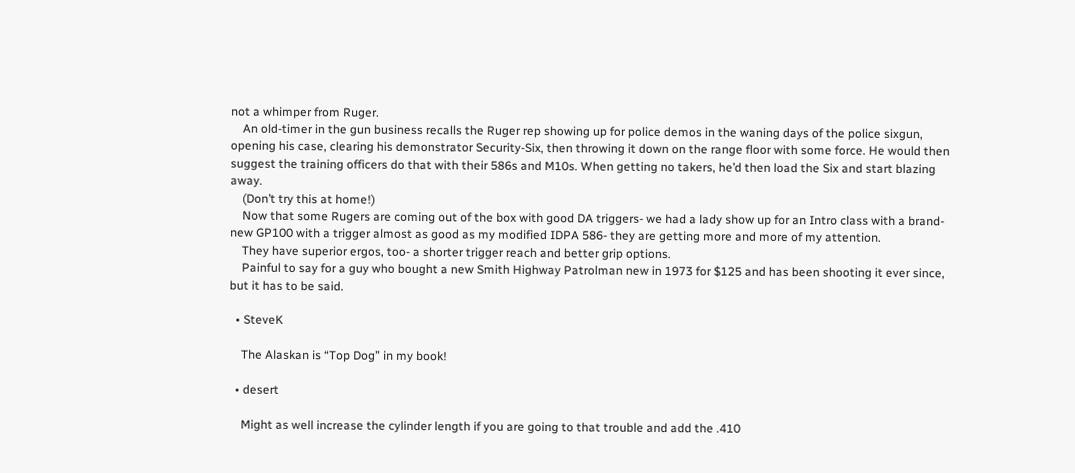not a whimper from Ruger.
    An old-timer in the gun business recalls the Ruger rep showing up for police demos in the waning days of the police sixgun, opening his case, clearing his demonstrator Security-Six, then throwing it down on the range floor with some force. He would then suggest the training officers do that with their 586s and M10s. When getting no takers, he’d then load the Six and start blazing away.
    (Don’t try this at home!)
    Now that some Rugers are coming out of the box with good DA triggers- we had a lady show up for an Intro class with a brand-new GP100 with a trigger almost as good as my modified IDPA 586- they are getting more and more of my attention.
    They have superior ergos, too- a shorter trigger reach and better grip options.
    Painful to say for a guy who bought a new Smith Highway Patrolman new in 1973 for $125 and has been shooting it ever since, but it has to be said.

  • SteveK

    The Alaskan is “Top Dog” in my book!

  • desert

    Might as well increase the cylinder length if you are going to that trouble and add the .410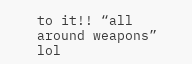to it!! “all around weapons” lol